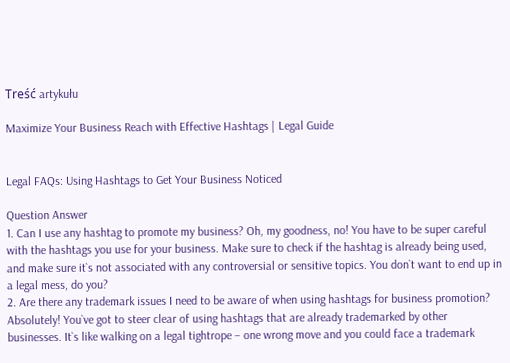Treść artykułu

Maximize Your Business Reach with Effective Hashtags | Legal Guide


Legal FAQs: Using Hashtags to Get Your Business Noticed

Question Answer
1. Can I use any hashtag to promote my business? Oh, my goodness, no! You have to be super careful with the hashtags you use for your business. Make sure to check if the hashtag is already being used, and make sure it`s not associated with any controversial or sensitive topics. You don`t want to end up in a legal mess, do you?
2. Are there any trademark issues I need to be aware of when using hashtags for business promotion? Absolutely! You`ve got to steer clear of using hashtags that are already trademarked by other businesses. It`s like walking on a legal tightrope – one wrong move and you could face a trademark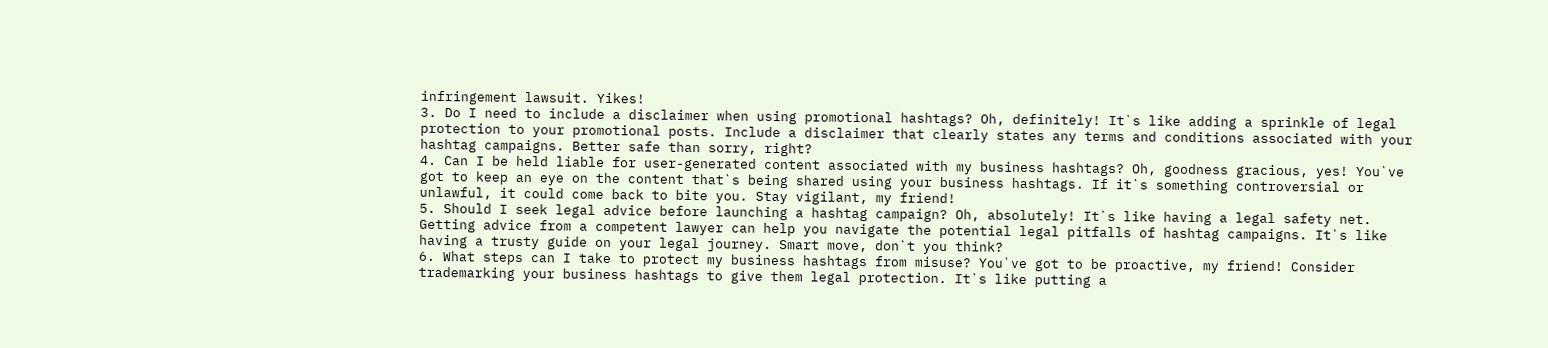infringement lawsuit. Yikes!
3. Do I need to include a disclaimer when using promotional hashtags? Oh, definitely! It`s like adding a sprinkle of legal protection to your promotional posts. Include a disclaimer that clearly states any terms and conditions associated with your hashtag campaigns. Better safe than sorry, right?
4. Can I be held liable for user-generated content associated with my business hashtags? Oh, goodness gracious, yes! You`ve got to keep an eye on the content that`s being shared using your business hashtags. If it`s something controversial or unlawful, it could come back to bite you. Stay vigilant, my friend!
5. Should I seek legal advice before launching a hashtag campaign? Oh, absolutely! It`s like having a legal safety net. Getting advice from a competent lawyer can help you navigate the potential legal pitfalls of hashtag campaigns. It`s like having a trusty guide on your legal journey. Smart move, don`t you think?
6. What steps can I take to protect my business hashtags from misuse? You`ve got to be proactive, my friend! Consider trademarking your business hashtags to give them legal protection. It`s like putting a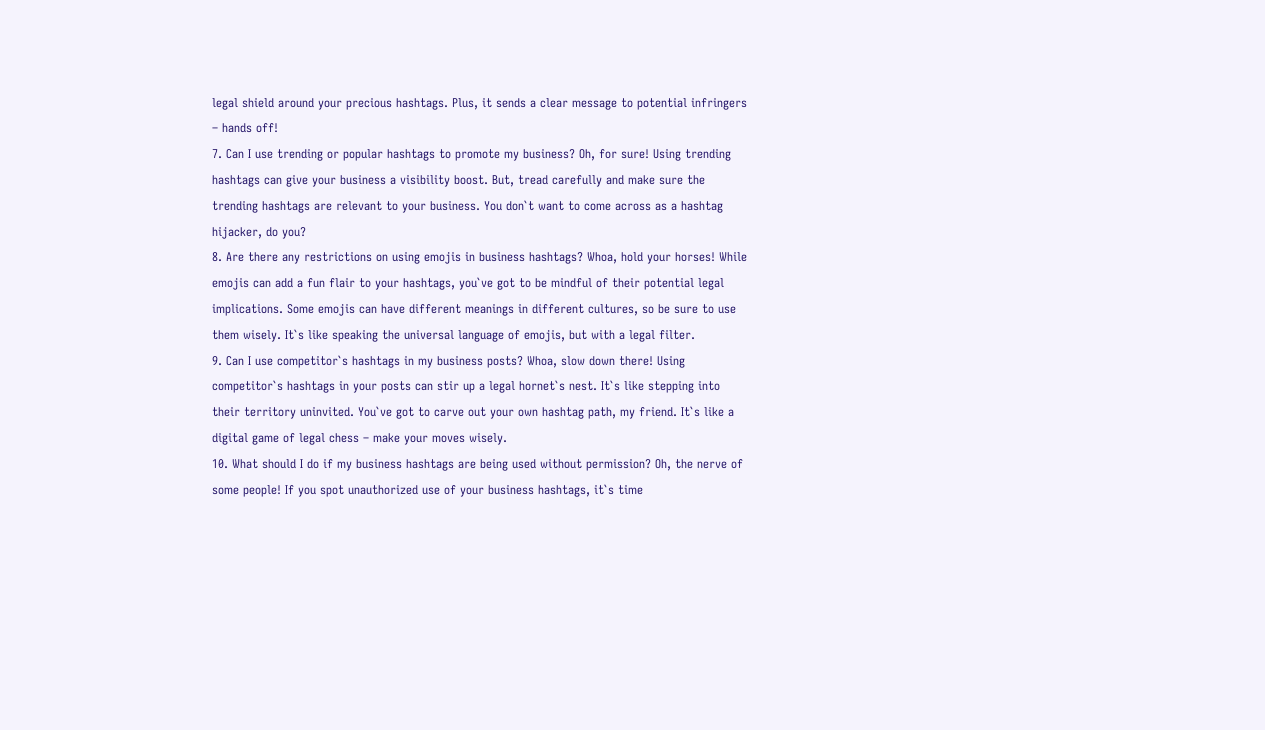legal shield around your precious hashtags. Plus, it sends a clear message to potential infringers – hands off!
7. Can I use trending or popular hashtags to promote my business? Oh, for sure! Using trending hashtags can give your business a visibility boost. But, tread carefully and make sure the trending hashtags are relevant to your business. You don`t want to come across as a hashtag hijacker, do you?
8. Are there any restrictions on using emojis in business hashtags? Whoa, hold your horses! While emojis can add a fun flair to your hashtags, you`ve got to be mindful of their potential legal implications. Some emojis can have different meanings in different cultures, so be sure to use them wisely. It`s like speaking the universal language of emojis, but with a legal filter.
9. Can I use competitor`s hashtags in my business posts? Whoa, slow down there! Using competitor`s hashtags in your posts can stir up a legal hornet`s nest. It`s like stepping into their territory uninvited. You`ve got to carve out your own hashtag path, my friend. It`s like a digital game of legal chess – make your moves wisely.
10. What should I do if my business hashtags are being used without permission? Oh, the nerve of some people! If you spot unauthorized use of your business hashtags, it`s time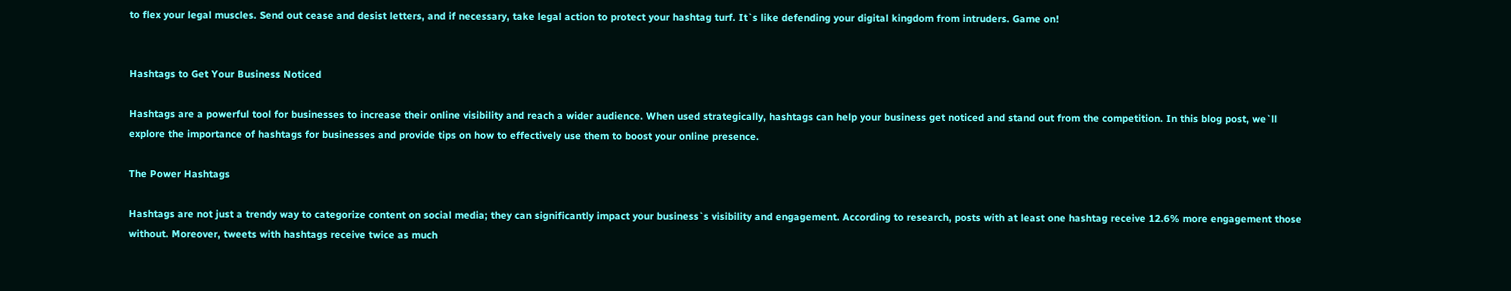to flex your legal muscles. Send out cease and desist letters, and if necessary, take legal action to protect your hashtag turf. It`s like defending your digital kingdom from intruders. Game on!


Hashtags to Get Your Business Noticed

Hashtags are a powerful tool for businesses to increase their online visibility and reach a wider audience. When used strategically, hashtags can help your business get noticed and stand out from the competition. In this blog post, we`ll explore the importance of hashtags for businesses and provide tips on how to effectively use them to boost your online presence.

The Power Hashtags

Hashtags are not just a trendy way to categorize content on social media; they can significantly impact your business`s visibility and engagement. According to research, posts with at least one hashtag receive 12.6% more engagement those without. Moreover, tweets with hashtags receive twice as much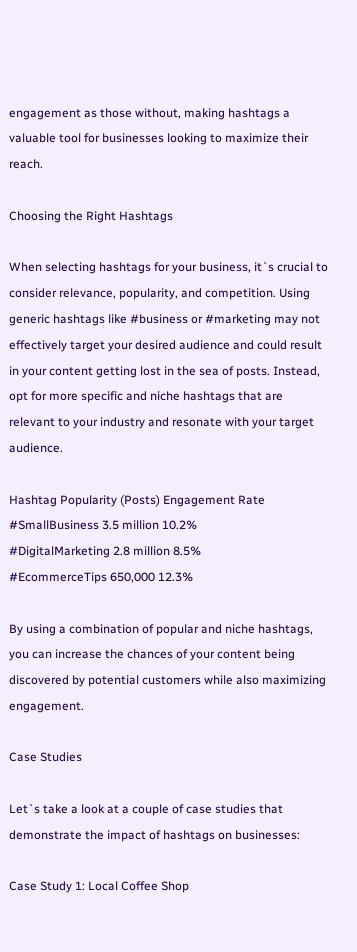engagement as those without, making hashtags a valuable tool for businesses looking to maximize their reach.

Choosing the Right Hashtags

When selecting hashtags for your business, it`s crucial to consider relevance, popularity, and competition. Using generic hashtags like #business or #marketing may not effectively target your desired audience and could result in your content getting lost in the sea of posts. Instead, opt for more specific and niche hashtags that are relevant to your industry and resonate with your target audience.

Hashtag Popularity (Posts) Engagement Rate
#SmallBusiness 3.5 million 10.2%
#DigitalMarketing 2.8 million 8.5%
#EcommerceTips 650,000 12.3%

By using a combination of popular and niche hashtags, you can increase the chances of your content being discovered by potential customers while also maximizing engagement.

Case Studies

Let`s take a look at a couple of case studies that demonstrate the impact of hashtags on businesses:

Case Study 1: Local Coffee Shop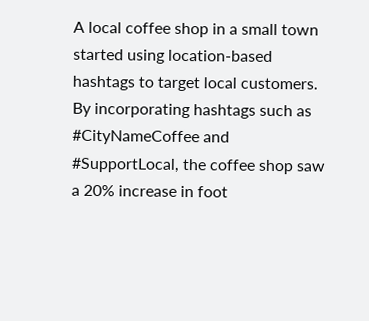A local coffee shop in a small town started using location-based hashtags to target local customers. By incorporating hashtags such as #CityNameCoffee and #SupportLocal, the coffee shop saw a 20% increase in foot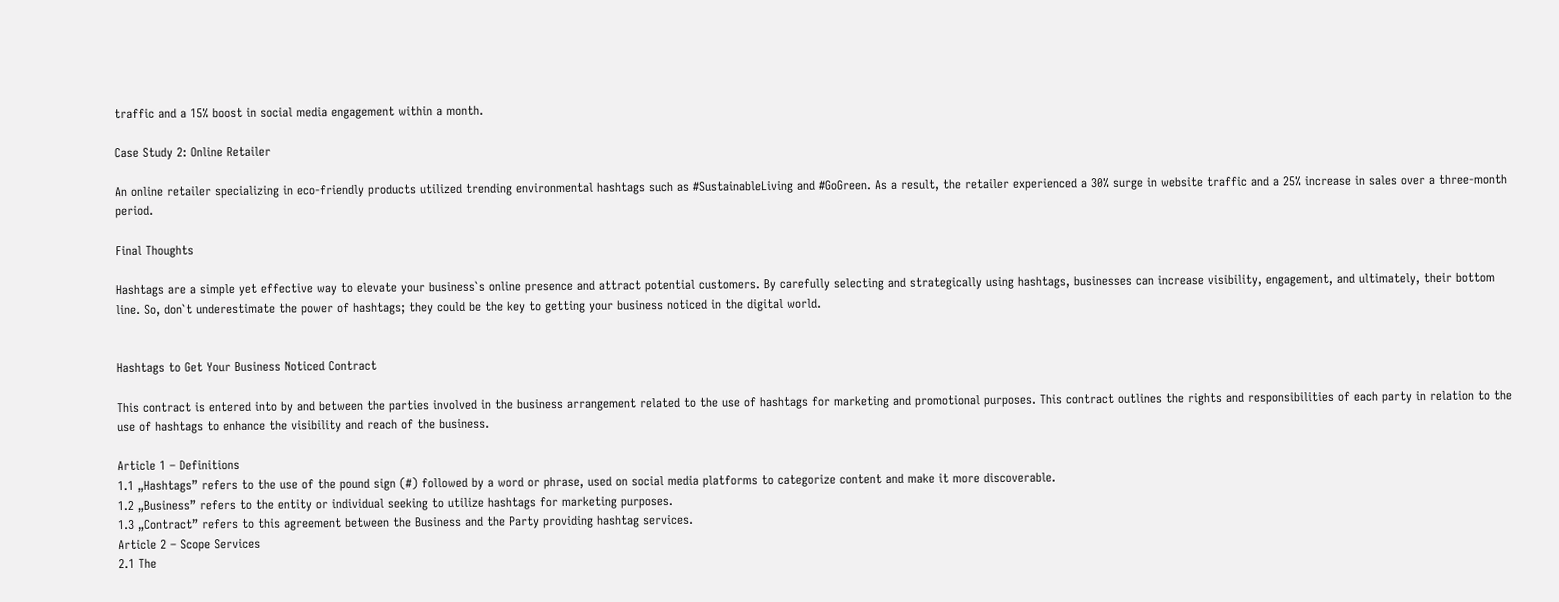traffic and a 15% boost in social media engagement within a month.

Case Study 2: Online Retailer

An online retailer specializing in eco-friendly products utilized trending environmental hashtags such as #SustainableLiving and #GoGreen. As a result, the retailer experienced a 30% surge in website traffic and a 25% increase in sales over a three-month period.

Final Thoughts

Hashtags are a simple yet effective way to elevate your business`s online presence and attract potential customers. By carefully selecting and strategically using hashtags, businesses can increase visibility, engagement, and ultimately, their bottom line. So, don`t underestimate the power of hashtags; they could be the key to getting your business noticed in the digital world.


Hashtags to Get Your Business Noticed Contract

This contract is entered into by and between the parties involved in the business arrangement related to the use of hashtags for marketing and promotional purposes. This contract outlines the rights and responsibilities of each party in relation to the use of hashtags to enhance the visibility and reach of the business.

Article 1 – Definitions
1.1 „Hashtags” refers to the use of the pound sign (#) followed by a word or phrase, used on social media platforms to categorize content and make it more discoverable.
1.2 „Business” refers to the entity or individual seeking to utilize hashtags for marketing purposes.
1.3 „Contract” refers to this agreement between the Business and the Party providing hashtag services.
Article 2 – Scope Services
2.1 The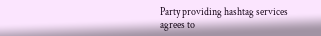Party providing hashtag services agrees to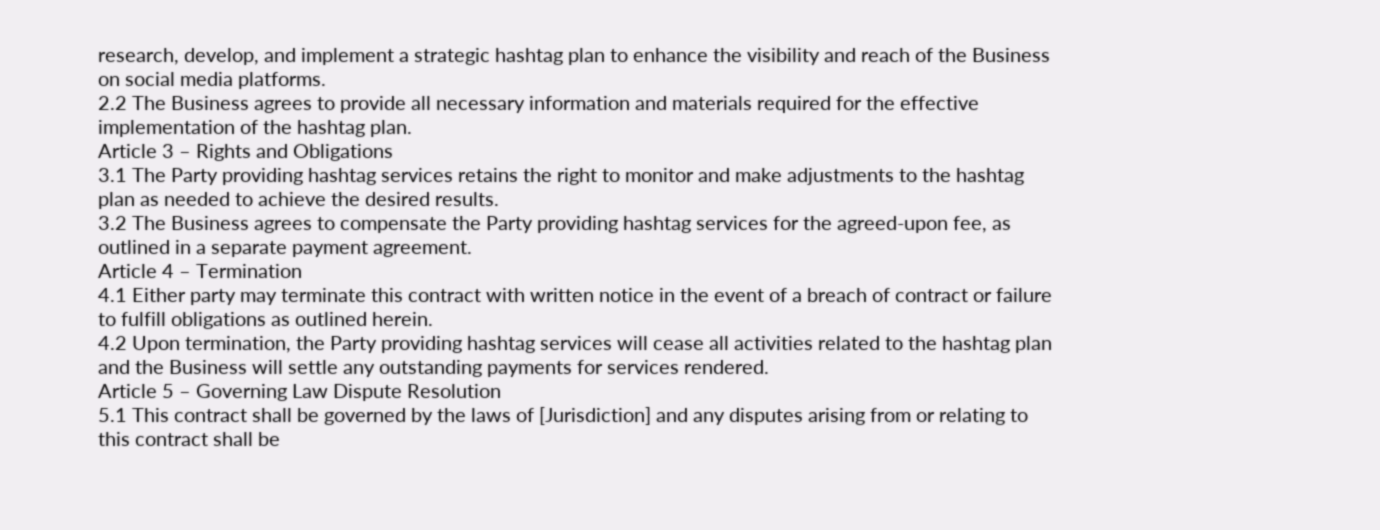research, develop, and implement a strategic hashtag plan to enhance the visibility and reach of the Business on social media platforms.
2.2 The Business agrees to provide all necessary information and materials required for the effective implementation of the hashtag plan.
Article 3 – Rights and Obligations
3.1 The Party providing hashtag services retains the right to monitor and make adjustments to the hashtag plan as needed to achieve the desired results.
3.2 The Business agrees to compensate the Party providing hashtag services for the agreed-upon fee, as outlined in a separate payment agreement.
Article 4 – Termination
4.1 Either party may terminate this contract with written notice in the event of a breach of contract or failure to fulfill obligations as outlined herein.
4.2 Upon termination, the Party providing hashtag services will cease all activities related to the hashtag plan and the Business will settle any outstanding payments for services rendered.
Article 5 – Governing Law Dispute Resolution
5.1 This contract shall be governed by the laws of [Jurisdiction] and any disputes arising from or relating to this contract shall be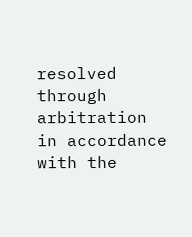resolved through arbitration in accordance with the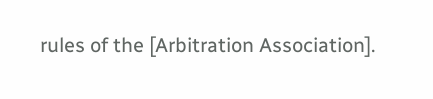rules of the [Arbitration Association].